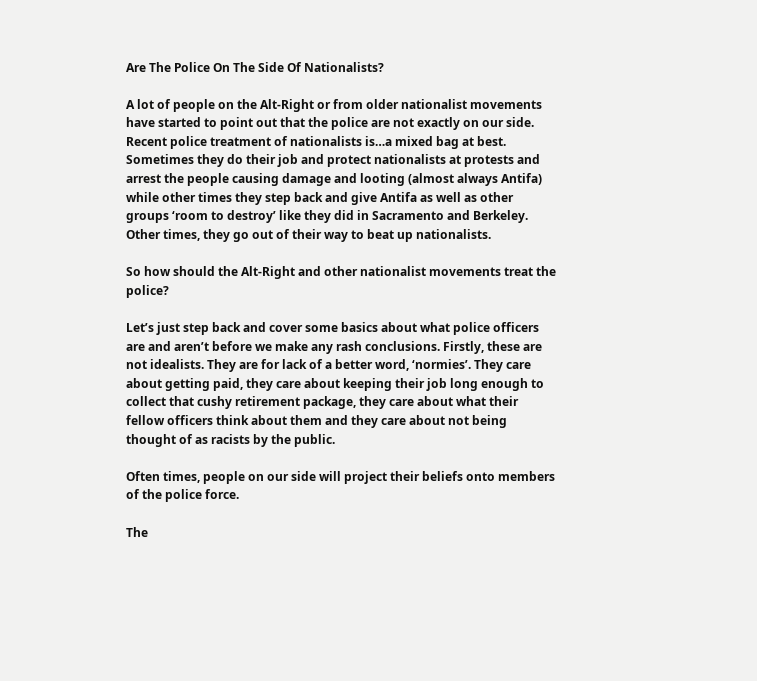Are The Police On The Side Of Nationalists?

A lot of people on the Alt-Right or from older nationalist movements have started to point out that the police are not exactly on our side. Recent police treatment of nationalists is…a mixed bag at best. Sometimes they do their job and protect nationalists at protests and arrest the people causing damage and looting (almost always Antifa) while other times they step back and give Antifa as well as other groups ‘room to destroy’ like they did in Sacramento and Berkeley. Other times, they go out of their way to beat up nationalists.

So how should the Alt-Right and other nationalist movements treat the police?

Let’s just step back and cover some basics about what police officers are and aren’t before we make any rash conclusions. Firstly, these are not idealists. They are for lack of a better word, ‘normies’. They care about getting paid, they care about keeping their job long enough to collect that cushy retirement package, they care about what their fellow officers think about them and they care about not being thought of as racists by the public.

Often times, people on our side will project their beliefs onto members of the police force.

The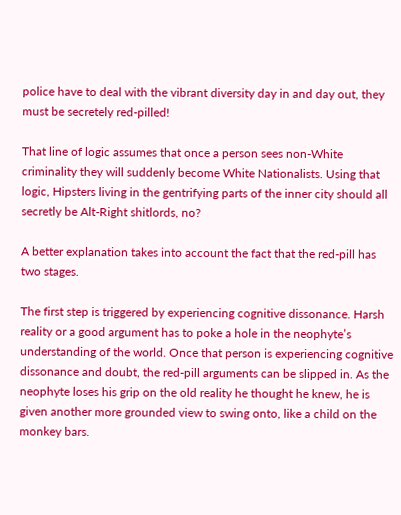police have to deal with the vibrant diversity day in and day out, they must be secretely red-pilled!

That line of logic assumes that once a person sees non-White criminality they will suddenly become White Nationalists. Using that logic, Hipsters living in the gentrifying parts of the inner city should all secretly be Alt-Right shitlords, no?

A better explanation takes into account the fact that the red-pill has two stages.

The first step is triggered by experiencing cognitive dissonance. Harsh reality or a good argument has to poke a hole in the neophyte’s understanding of the world. Once that person is experiencing cognitive dissonance and doubt, the red-pill arguments can be slipped in. As the neophyte loses his grip on the old reality he thought he knew, he is given another more grounded view to swing onto, like a child on the monkey bars.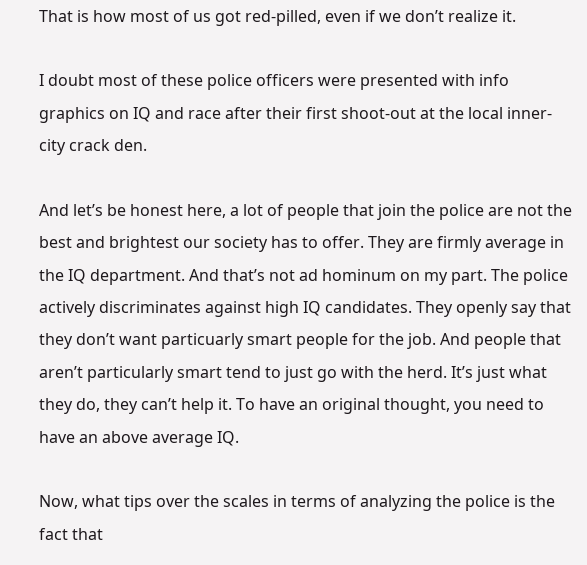That is how most of us got red-pilled, even if we don’t realize it.

I doubt most of these police officers were presented with info graphics on IQ and race after their first shoot-out at the local inner-city crack den.

And let’s be honest here, a lot of people that join the police are not the best and brightest our society has to offer. They are firmly average in the IQ department. And that’s not ad hominum on my part. The police actively discriminates against high IQ candidates. They openly say that they don’t want particuarly smart people for the job. And people that aren’t particularly smart tend to just go with the herd. It’s just what they do, they can’t help it. To have an original thought, you need to have an above average IQ.

Now, what tips over the scales in terms of analyzing the police is the fact that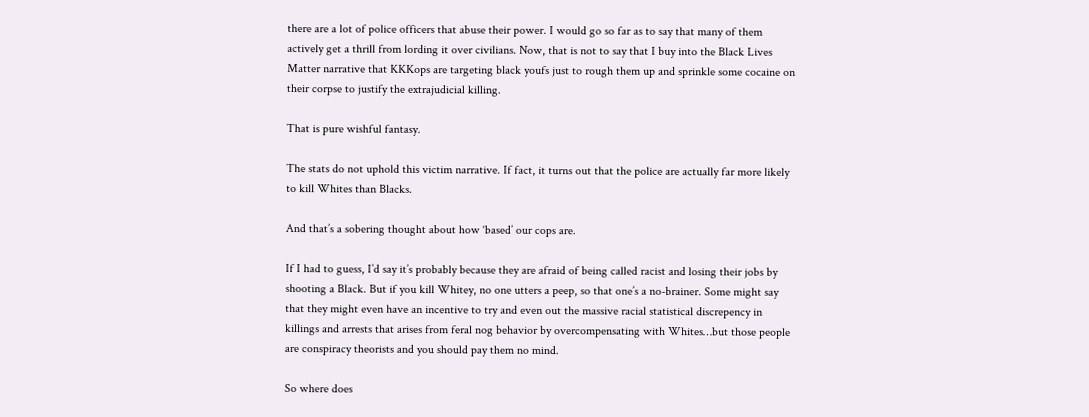there are a lot of police officers that abuse their power. I would go so far as to say that many of them actively get a thrill from lording it over civilians. Now, that is not to say that I buy into the Black Lives Matter narrative that KKKops are targeting black youfs just to rough them up and sprinkle some cocaine on their corpse to justify the extrajudicial killing.

That is pure wishful fantasy.

The stats do not uphold this victim narrative. If fact, it turns out that the police are actually far more likely to kill Whites than Blacks.

And that’s a sobering thought about how ‘based’ our cops are.

If I had to guess, I’d say it’s probably because they are afraid of being called racist and losing their jobs by shooting a Black. But if you kill Whitey, no one utters a peep, so that one’s a no-brainer. Some might say that they might even have an incentive to try and even out the massive racial statistical discrepency in killings and arrests that arises from feral nog behavior by overcompensating with Whites…but those people are conspiracy theorists and you should pay them no mind.

So where does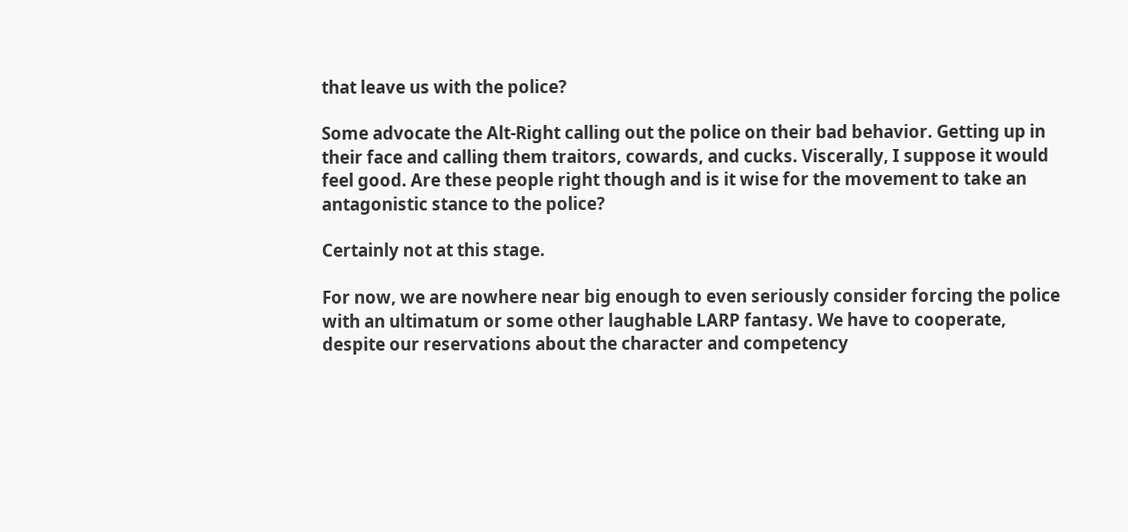that leave us with the police?

Some advocate the Alt-Right calling out the police on their bad behavior. Getting up in their face and calling them traitors, cowards, and cucks. Viscerally, I suppose it would feel good. Are these people right though and is it wise for the movement to take an antagonistic stance to the police?

Certainly not at this stage.

For now, we are nowhere near big enough to even seriously consider forcing the police with an ultimatum or some other laughable LARP fantasy. We have to cooperate, despite our reservations about the character and competency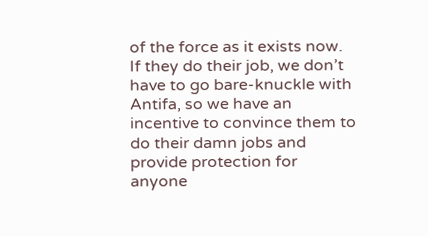of the force as it exists now. If they do their job, we don’t have to go bare-knuckle with Antifa, so we have an incentive to convince them to do their damn jobs and provide protection for anyone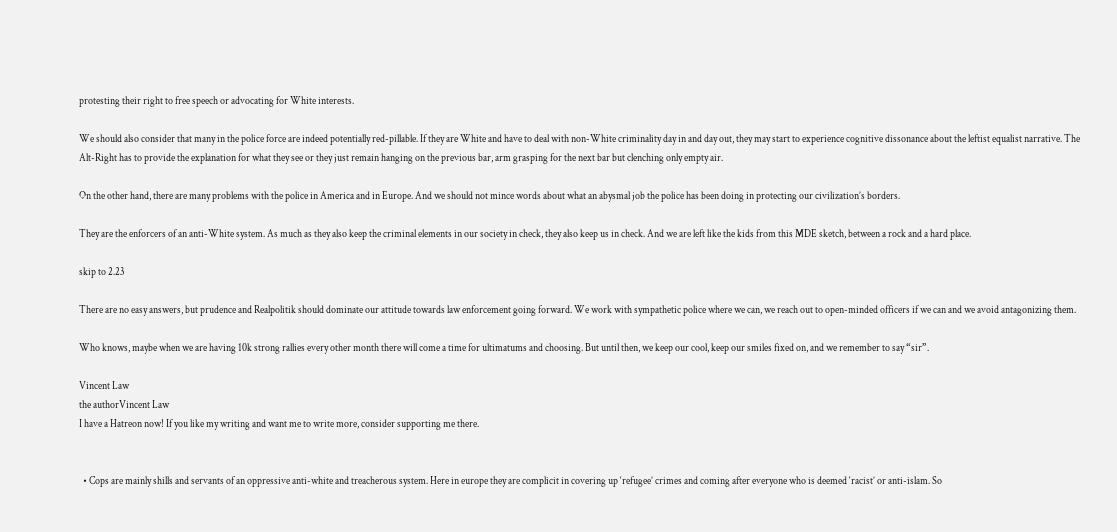protesting their right to free speech or advocating for White interests.

We should also consider that many in the police force are indeed potentially red-pillable. If they are White and have to deal with non-White criminality day in and day out, they may start to experience cognitive dissonance about the leftist equalist narrative. The Alt-Right has to provide the explanation for what they see or they just remain hanging on the previous bar, arm grasping for the next bar but clenching only empty air.

On the other hand, there are many problems with the police in America and in Europe. And we should not mince words about what an abysmal job the police has been doing in protecting our civilization’s borders.

They are the enforcers of an anti-White system. As much as they also keep the criminal elements in our society in check, they also keep us in check. And we are left like the kids from this MDE sketch, between a rock and a hard place.

skip to 2.23

There are no easy answers, but prudence and Realpolitik should dominate our attitude towards law enforcement going forward. We work with sympathetic police where we can, we reach out to open-minded officers if we can and we avoid antagonizing them.

Who knows, maybe when we are having 10k strong rallies every other month there will come a time for ultimatums and choosing. But until then, we keep our cool, keep our smiles fixed on, and we remember to say “sir”.

Vincent Law
the authorVincent Law
I have a Hatreon now! If you like my writing and want me to write more, consider supporting me there.


  • Cops are mainly shills and servants of an oppressive anti-white and treacherous system. Here in europe they are complicit in covering up ‘refugee’ crimes and coming after everyone who is deemed ‘racist’ or anti-islam. So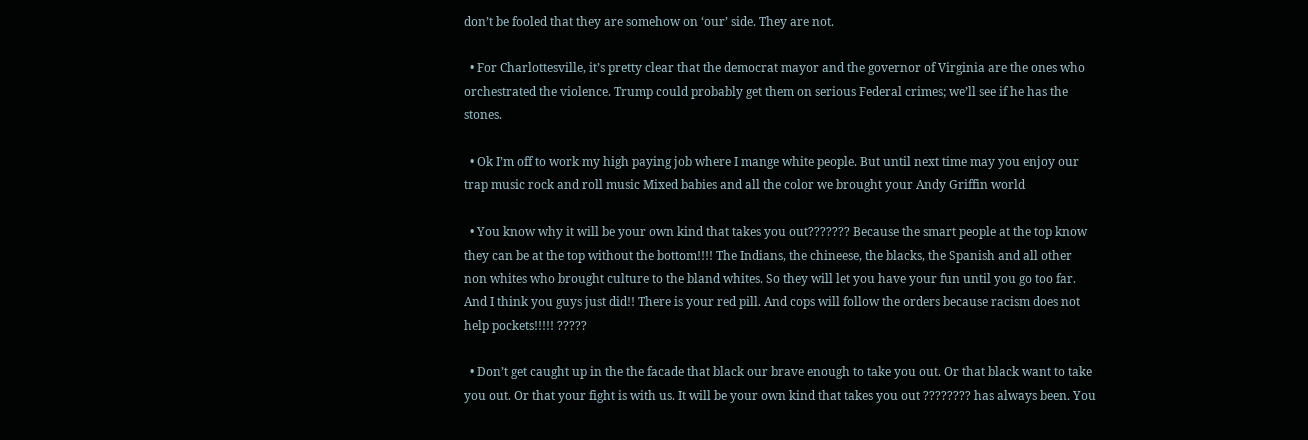don’t be fooled that they are somehow on ‘our’ side. They are not.

  • For Charlottesville, it’s pretty clear that the democrat mayor and the governor of Virginia are the ones who orchestrated the violence. Trump could probably get them on serious Federal crimes; we’ll see if he has the stones.

  • Ok I’m off to work my high paying job where I mange white people. But until next time may you enjoy our trap music rock and roll music Mixed babies and all the color we brought your Andy Griffin world

  • You know why it will be your own kind that takes you out??????? Because the smart people at the top know they can be at the top without the bottom!!!! The Indians, the chineese, the blacks, the Spanish and all other non whites who brought culture to the bland whites. So they will let you have your fun until you go too far. And I think you guys just did!! There is your red pill. And cops will follow the orders because racism does not help pockets!!!!! ?????

  • Don’t get caught up in the the facade that black our brave enough to take you out. Or that black want to take you out. Or that your fight is with us. It will be your own kind that takes you out ???????? has always been. You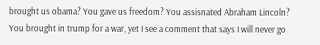brought us obama? You gave us freedom? You assisnated Abraham Lincoln? You brought in trump for a war, yet I see a comment that says I will never go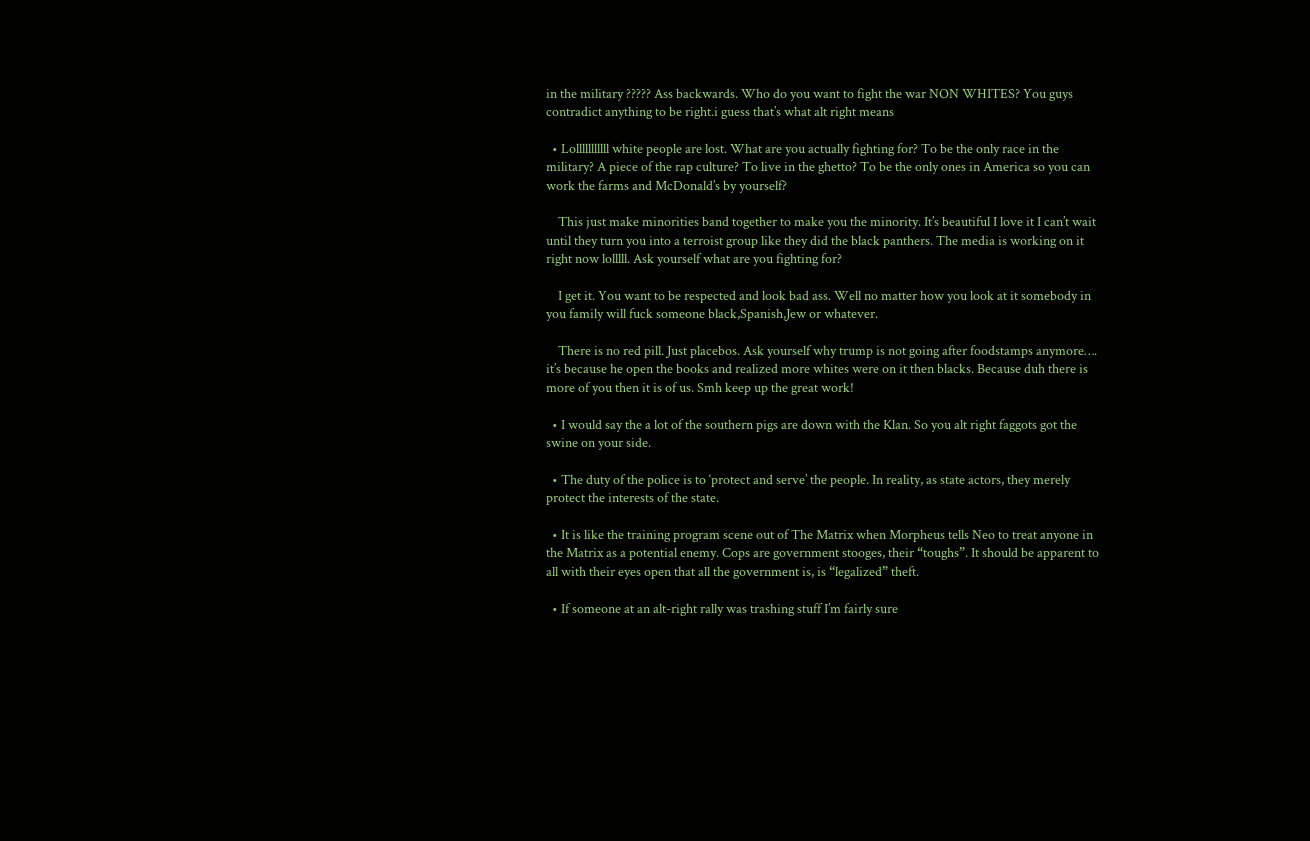in the military ????? Ass backwards. Who do you want to fight the war NON WHITES? You guys contradict anything to be right.i guess that’s what alt right means

  • Lolllllllllll white people are lost. What are you actually fighting for? To be the only race in the military? A piece of the rap culture? To live in the ghetto? To be the only ones in America so you can work the farms and McDonald’s by yourself?

    This just make minorities band together to make you the minority. It’s beautiful I love it I can’t wait until they turn you into a terroist group like they did the black panthers. The media is working on it right now lolllll. Ask yourself what are you fighting for?

    I get it. You want to be respected and look bad ass. Well no matter how you look at it somebody in you family will fuck someone black,Spanish,Jew or whatever.

    There is no red pill. Just placebos. Ask yourself why trump is not going after foodstamps anymore…. it’s because he open the books and realized more whites were on it then blacks. Because duh there is more of you then it is of us. Smh keep up the great work!

  • I would say the a lot of the southern pigs are down with the Klan. So you alt right faggots got the swine on your side.

  • The duty of the police is to ‘protect and serve’ the people. In reality, as state actors, they merely protect the interests of the state.

  • It is like the training program scene out of The Matrix when Morpheus tells Neo to treat anyone in the Matrix as a potential enemy. Cops are government stooges, their “toughs”. It should be apparent to all with their eyes open that all the government is, is “legalized” theft.

  • If someone at an alt-right rally was trashing stuff I’m fairly sure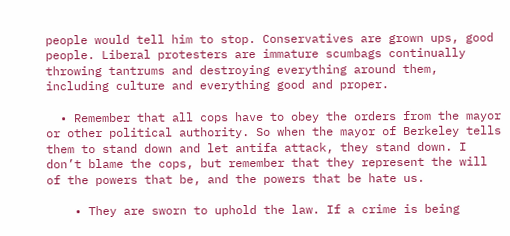people would tell him to stop. Conservatives are grown ups, good people. Liberal protesters are immature scumbags continually throwing tantrums and destroying everything around them, including culture and everything good and proper.

  • Remember that all cops have to obey the orders from the mayor or other political authority. So when the mayor of Berkeley tells them to stand down and let antifa attack, they stand down. I don’t blame the cops, but remember that they represent the will of the powers that be, and the powers that be hate us.

    • They are sworn to uphold the law. If a crime is being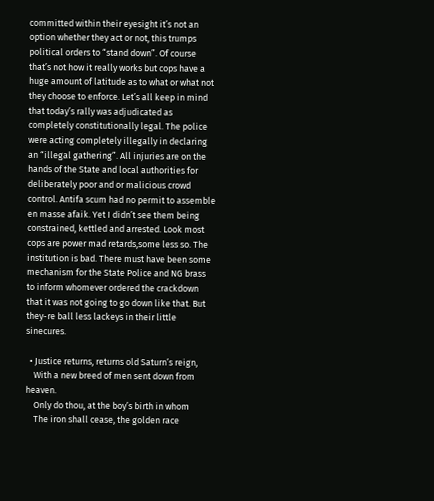committed within their eyesight it’s not an option whether they act or not, this trumps political orders to “stand down”. Of course that’s not how it really works but cops have a huge amount of latitude as to what or what not they choose to enforce. Let’s all keep in mind that today’s rally was adjudicated as completely constitutionally legal. The police were acting completely illegally in declaring an “illegal gathering”. All injuries are on the hands of the State and local authorities for deliberately poor and or malicious crowd control. Antifa scum had no permit to assemble en masse afaik. Yet I didn’t see them being constrained, kettled and arrested. Look most cops are power mad retards,some less so. The institution is bad. There must have been some mechanism for the State Police and NG brass to inform whomever ordered the crackdown that it was not going to go down like that. But they-re ball less lackeys in their little sinecures.

  • Justice returns, returns old Saturn’s reign,
    With a new breed of men sent down from heaven.
    Only do thou, at the boy’s birth in whom
    The iron shall cease, the golden race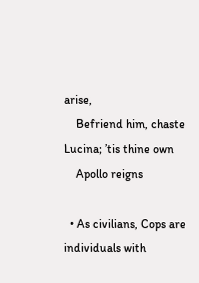arise,
    Befriend him, chaste Lucina; ’tis thine own
    Apollo reigns

  • As civilians, Cops are individuals with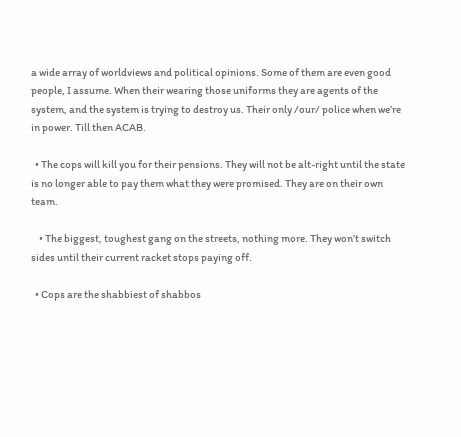a wide array of worldviews and political opinions. Some of them are even good people, I assume. When their wearing those uniforms they are agents of the system, and the system is trying to destroy us. Their only /our/ police when we’re in power. Till then ACAB.

  • The cops will kill you for their pensions. They will not be alt-right until the state is no longer able to pay them what they were promised. They are on their own team.

    • The biggest, toughest gang on the streets, nothing more. They won’t switch sides until their current racket stops paying off.

  • Cops are the shabbiest of shabbos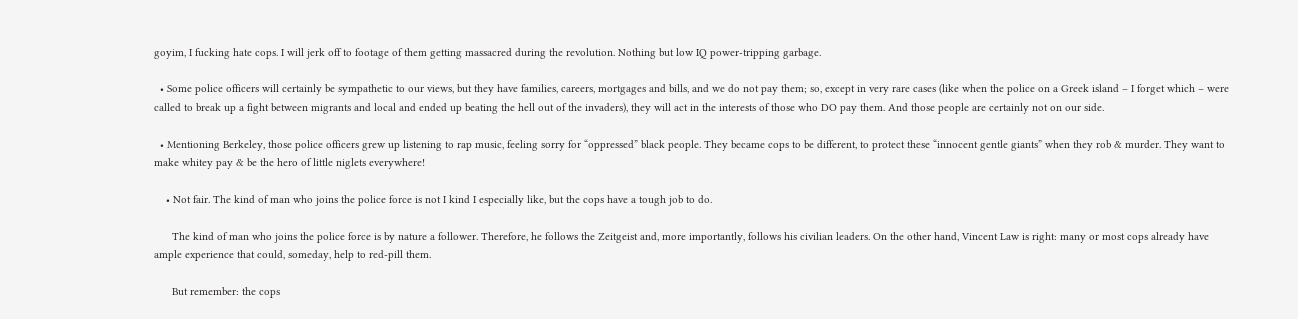goyim, I fucking hate cops. I will jerk off to footage of them getting massacred during the revolution. Nothing but low IQ power-tripping garbage.

  • Some police officers will certainly be sympathetic to our views, but they have families, careers, mortgages and bills, and we do not pay them; so, except in very rare cases (like when the police on a Greek island – I forget which – were called to break up a fight between migrants and local and ended up beating the hell out of the invaders), they will act in the interests of those who DO pay them. And those people are certainly not on our side.

  • Mentioning Berkeley, those police officers grew up listening to rap music, feeling sorry for “oppressed” black people. They became cops to be different, to protect these “innocent gentle giants” when they rob & murder. They want to make whitey pay & be the hero of little niglets everywhere!

    • Not fair. The kind of man who joins the police force is not I kind I especially like, but the cops have a tough job to do.

      The kind of man who joins the police force is by nature a follower. Therefore, he follows the Zeitgeist and, more importantly, follows his civilian leaders. On the other hand, Vincent Law is right: many or most cops already have ample experience that could, someday, help to red-pill them.

      But remember: the cops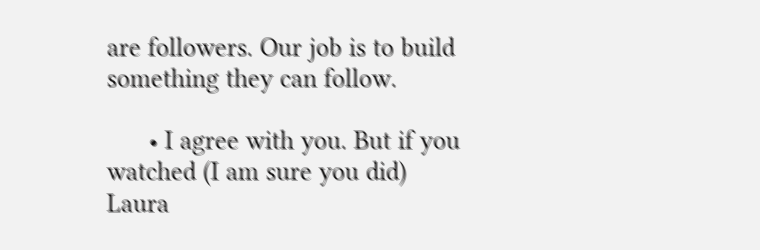are followers. Our job is to build something they can follow.

      • I agree with you. But if you watched (I am sure you did) Laura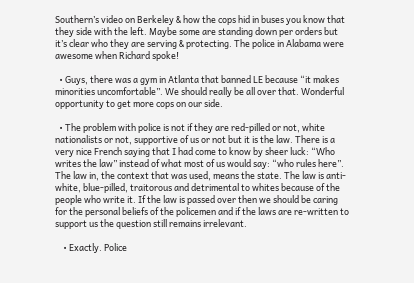Southern’s video on Berkeley & how the cops hid in buses you know that they side with the left. Maybe some are standing down per orders but it’s clear who they are serving & protecting. The police in Alabama were awesome when Richard spoke!

  • Guys, there was a gym in Atlanta that banned LE because “it makes minorities uncomfortable”. We should really be all over that. Wonderful opportunity to get more cops on our side.

  • The problem with police is not if they are red-pilled or not, white nationalists or not, supportive of us or not but it is the law. There is a very nice French saying that I had come to know by sheer luck: “Who writes the law” instead of what most of us would say: “who rules here”. The law in, the context that was used, means the state. The law is anti-white, blue-pilled, traitorous and detrimental to whites because of the people who write it. If the law is passed over then we should be caring for the personal beliefs of the policemen and if the laws are re-written to support us the question still remains irrelevant.

    • Exactly. Police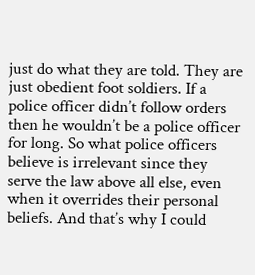just do what they are told. They are just obedient foot soldiers. If a police officer didn’t follow orders then he wouldn’t be a police officer for long. So what police officers believe is irrelevant since they serve the law above all else, even when it overrides their personal beliefs. And that’s why I could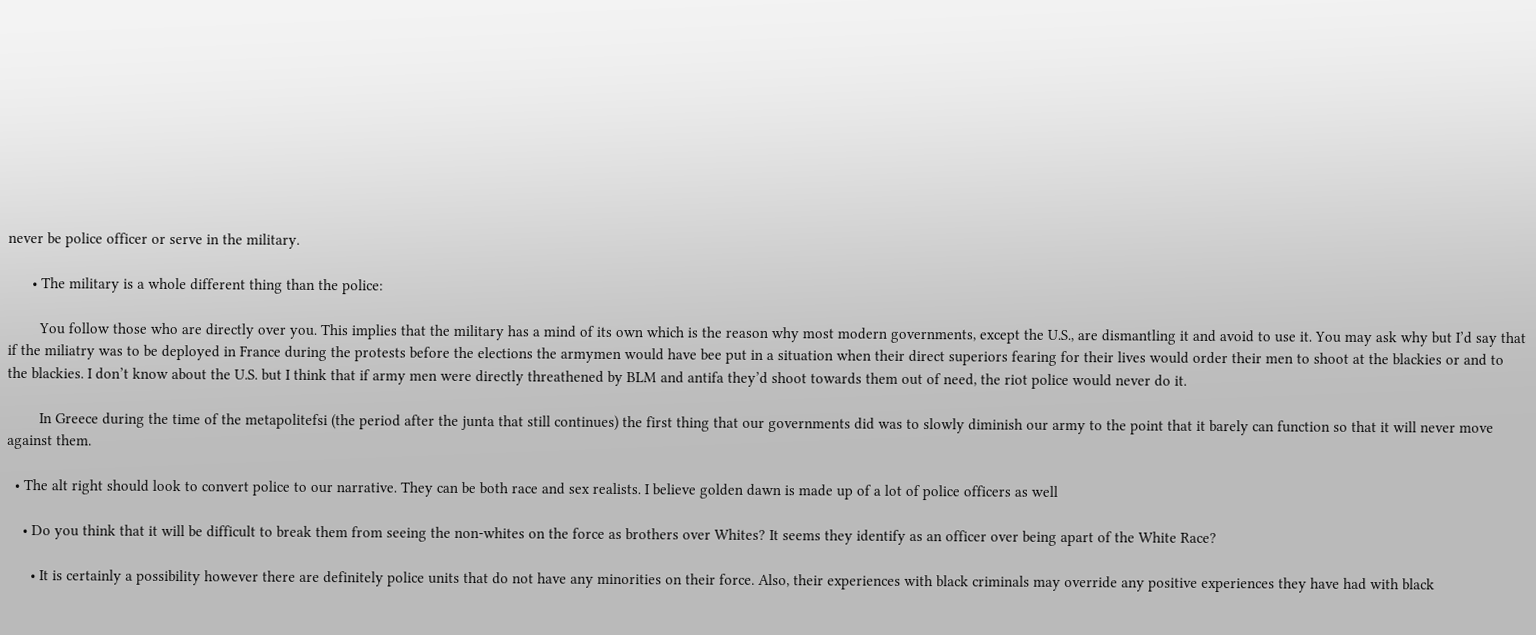never be police officer or serve in the military.

      • The military is a whole different thing than the police:

        You follow those who are directly over you. This implies that the military has a mind of its own which is the reason why most modern governments, except the U.S., are dismantling it and avoid to use it. You may ask why but I’d say that if the miliatry was to be deployed in France during the protests before the elections the armymen would have bee put in a situation when their direct superiors fearing for their lives would order their men to shoot at the blackies or and to the blackies. I don’t know about the U.S. but I think that if army men were directly threathened by BLM and antifa they’d shoot towards them out of need, the riot police would never do it.

        In Greece during the time of the metapolitefsi (the period after the junta that still continues) the first thing that our governments did was to slowly diminish our army to the point that it barely can function so that it will never move against them.

  • The alt right should look to convert police to our narrative. They can be both race and sex realists. I believe golden dawn is made up of a lot of police officers as well

    • Do you think that it will be difficult to break them from seeing the non-whites on the force as brothers over Whites? It seems they identify as an officer over being apart of the White Race?

      • It is certainly a possibility however there are definitely police units that do not have any minorities on their force. Also, their experiences with black criminals may override any positive experiences they have had with black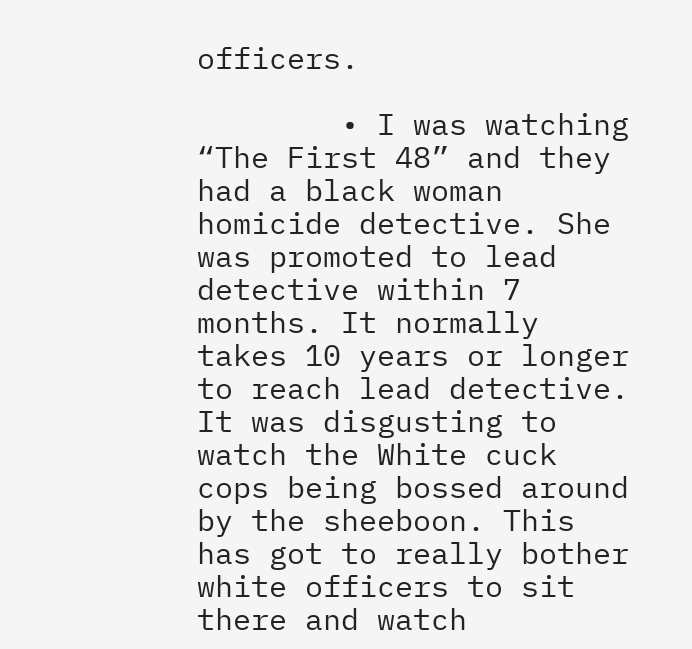officers.

        • I was watching “The First 48” and they had a black woman homicide detective. She was promoted to lead detective within 7 months. It normally takes 10 years or longer to reach lead detective. It was disgusting to watch the White cuck cops being bossed around by the sheeboon. This has got to really bother white officers to sit there and watch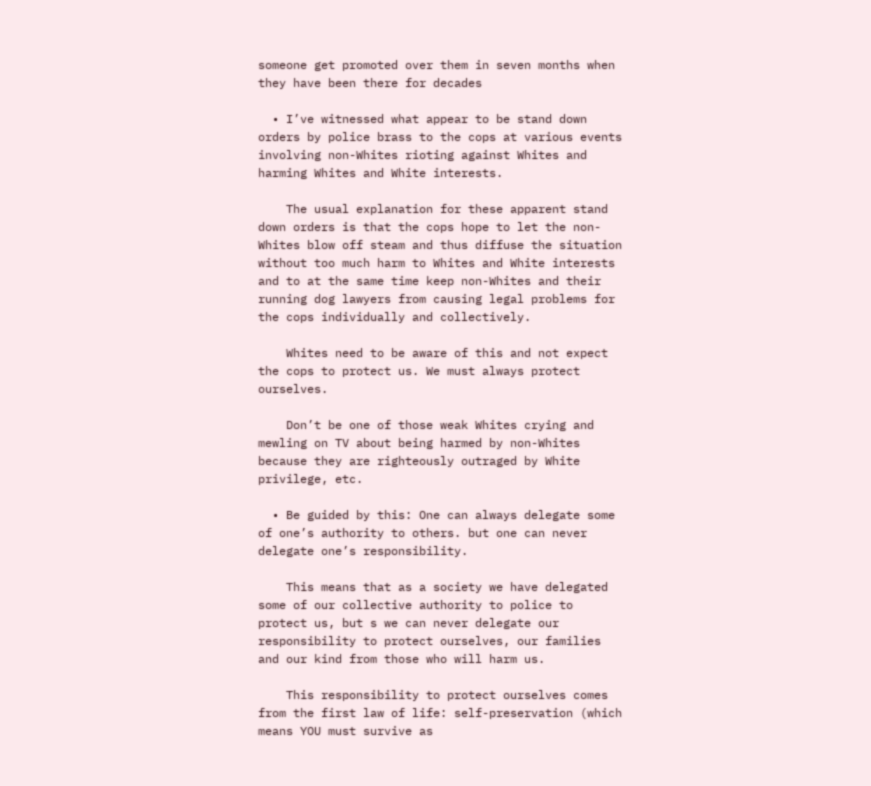someone get promoted over them in seven months when they have been there for decades

  • I’ve witnessed what appear to be stand down orders by police brass to the cops at various events involving non-Whites rioting against Whites and harming Whites and White interests.

    The usual explanation for these apparent stand down orders is that the cops hope to let the non-Whites blow off steam and thus diffuse the situation without too much harm to Whites and White interests and to at the same time keep non-Whites and their running dog lawyers from causing legal problems for the cops individually and collectively.

    Whites need to be aware of this and not expect the cops to protect us. We must always protect ourselves.

    Don’t be one of those weak Whites crying and mewling on TV about being harmed by non-Whites because they are righteously outraged by White privilege, etc.

  • Be guided by this: One can always delegate some of one’s authority to others. but one can never delegate one’s responsibility.

    This means that as a society we have delegated some of our collective authority to police to protect us, but s we can never delegate our responsibility to protect ourselves, our families and our kind from those who will harm us.

    This responsibility to protect ourselves comes from the first law of life: self-preservation (which means YOU must survive as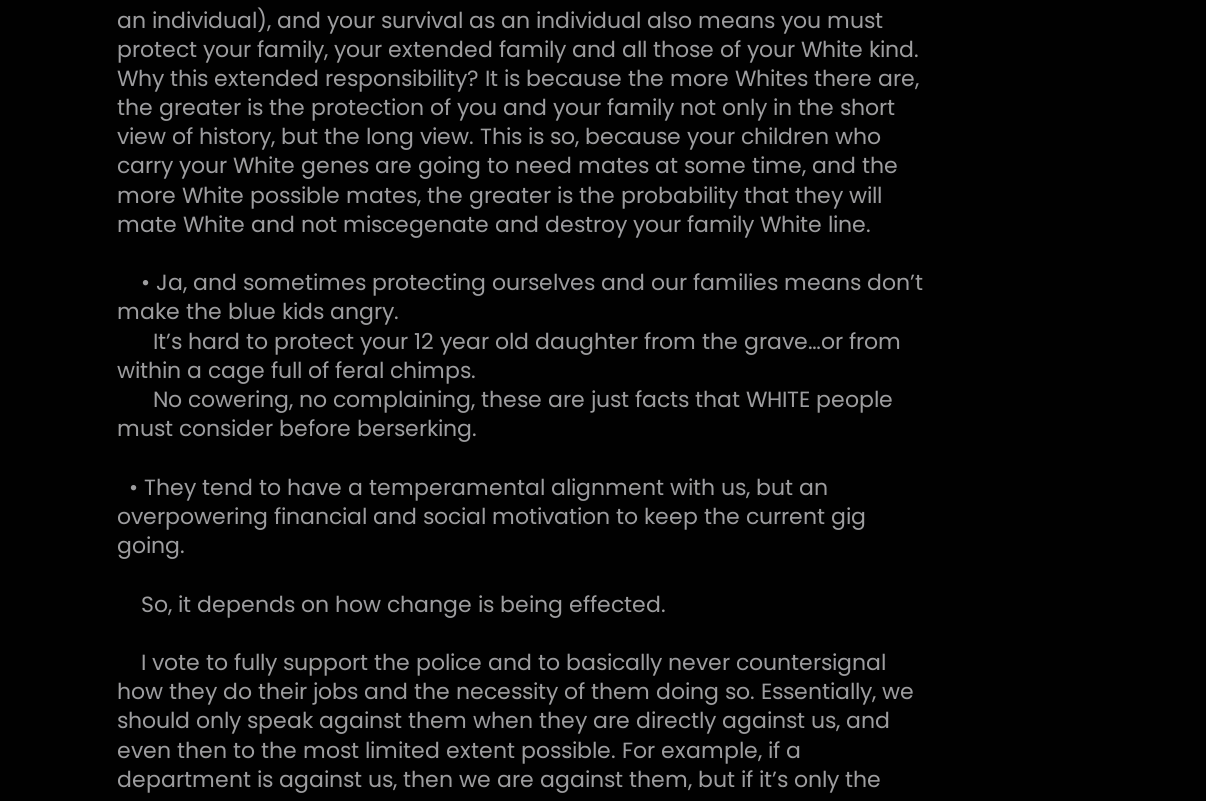an individual), and your survival as an individual also means you must protect your family, your extended family and all those of your White kind. Why this extended responsibility? It is because the more Whites there are, the greater is the protection of you and your family not only in the short view of history, but the long view. This is so, because your children who carry your White genes are going to need mates at some time, and the more White possible mates, the greater is the probability that they will mate White and not miscegenate and destroy your family White line.

    • Ja, and sometimes protecting ourselves and our families means don’t make the blue kids angry.
      It’s hard to protect your 12 year old daughter from the grave…or from within a cage full of feral chimps.
      No cowering, no complaining, these are just facts that WHITE people must consider before berserking.

  • They tend to have a temperamental alignment with us, but an overpowering financial and social motivation to keep the current gig going.

    So, it depends on how change is being effected.

    I vote to fully support the police and to basically never countersignal how they do their jobs and the necessity of them doing so. Essentially, we should only speak against them when they are directly against us, and even then to the most limited extent possible. For example, if a department is against us, then we are against them, but if it’s only the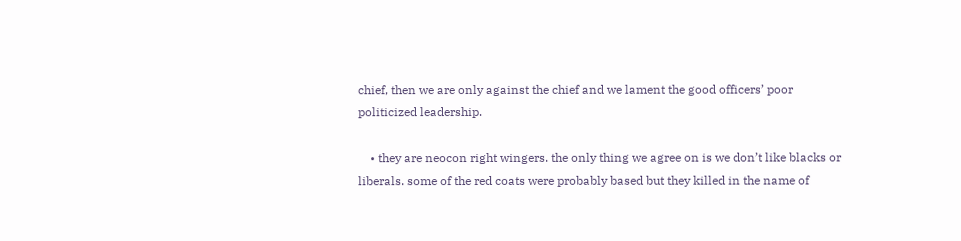chief, then we are only against the chief and we lament the good officers’ poor politicized leadership.

    • they are neocon right wingers. the only thing we agree on is we don’t like blacks or liberals. some of the red coats were probably based but they killed in the name of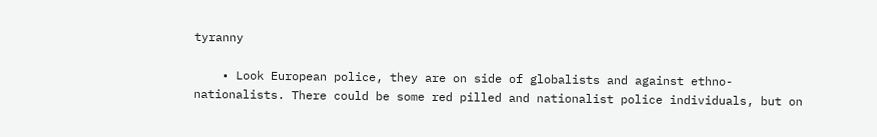tyranny

    • Look European police, they are on side of globalists and against ethno-nationalists. There could be some red pilled and nationalist police individuals, but on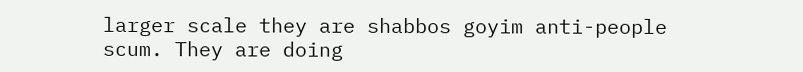larger scale they are shabbos goyim anti-people scum. They are doing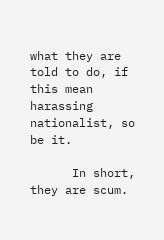what they are told to do, if this mean harassing nationalist, so be it.

      In short, they are scum.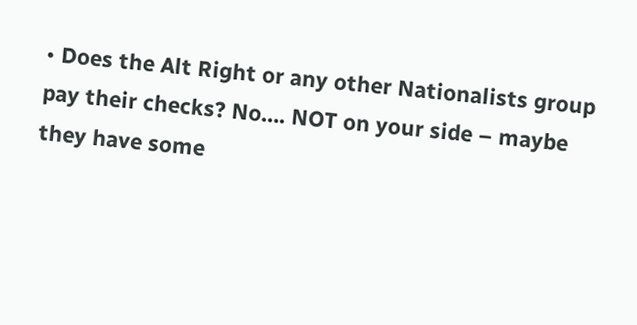• Does the Alt Right or any other Nationalists group pay their checks? No…. NOT on your side – maybe they have some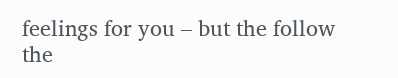feelings for you – but the follow the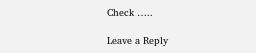Check …..

Leave a Reply